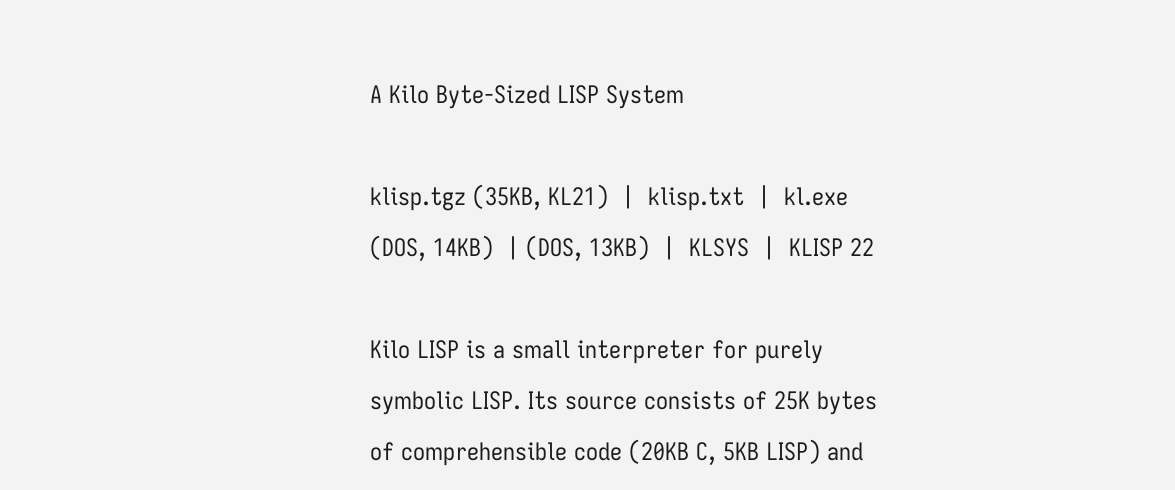A Kilo Byte-Sized LISP System

klisp.tgz (35KB, KL21)  |  klisp.txt  |  kl.exe (DOS, 14KB)  | (DOS, 13KB)  |  KLSYS  |  KLISP 22

Kilo LISP is a small interpreter for purely symbolic LISP. Its source consists of 25K bytes of comprehensible code (20KB C, 5KB LISP) and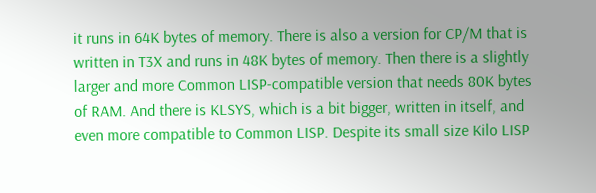it runs in 64K bytes of memory. There is also a version for CP/M that is written in T3X and runs in 48K bytes of memory. Then there is a slightly larger and more Common LISP-compatible version that needs 80K bytes of RAM. And there is KLSYS, which is a bit bigger, written in itself, and even more compatible to Common LISP. Despite its small size Kilo LISP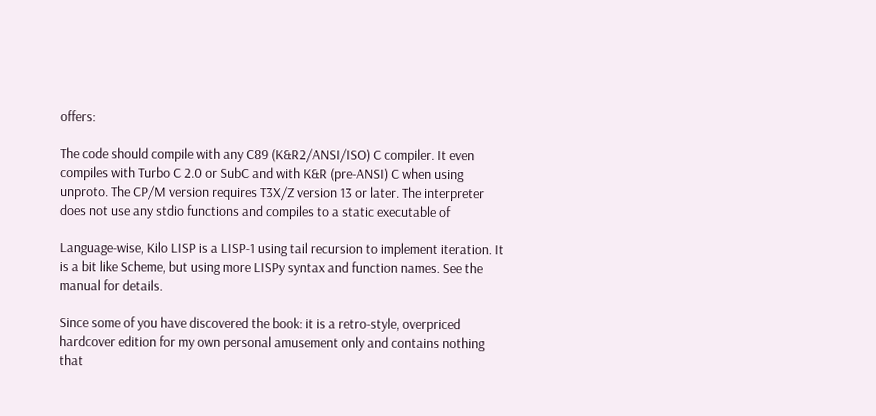offers:

The code should compile with any C89 (K&R2/ANSI/ISO) C compiler. It even compiles with Turbo C 2.0 or SubC and with K&R (pre-ANSI) C when using unproto. The CP/M version requires T3X/Z version 13 or later. The interpreter does not use any stdio functions and compiles to a static executable of

Language-wise, Kilo LISP is a LISP-1 using tail recursion to implement iteration. It is a bit like Scheme, but using more LISPy syntax and function names. See the manual for details.

Since some of you have discovered the book: it is a retro-style, overpriced hardcover edition for my own personal amusement only and contains nothing that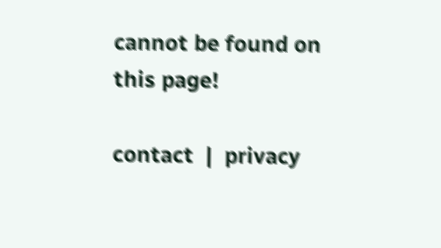cannot be found on this page!

contact  |  privacy